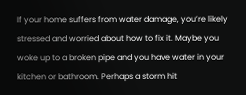If your home suffers from water damage, you’re likely stressed and worried about how to fix it. Maybe you woke up to a broken pipe and you have water in your kitchen or bathroom. Perhaps a storm hit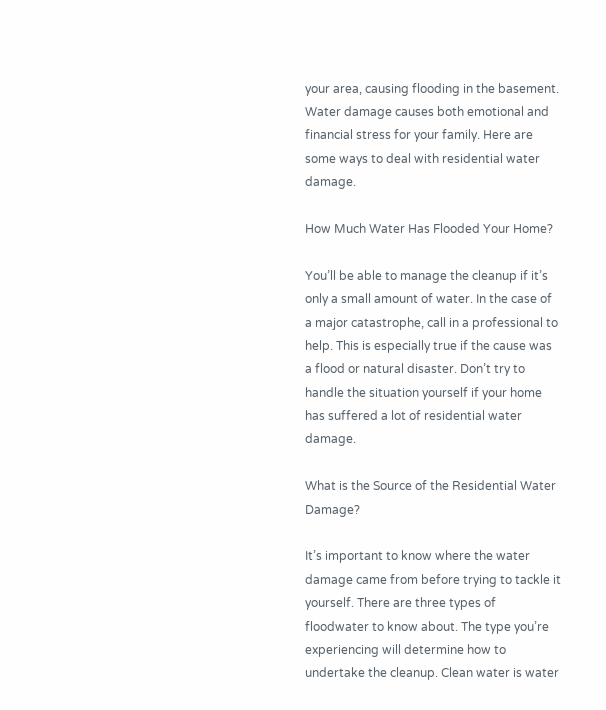your area, causing flooding in the basement. Water damage causes both emotional and financial stress for your family. Here are some ways to deal with residential water damage.

How Much Water Has Flooded Your Home?

You’ll be able to manage the cleanup if it’s only a small amount of water. In the case of a major catastrophe, call in a professional to help. This is especially true if the cause was a flood or natural disaster. Don’t try to handle the situation yourself if your home has suffered a lot of residential water damage.

What is the Source of the Residential Water Damage?

It’s important to know where the water damage came from before trying to tackle it yourself. There are three types of floodwater to know about. The type you’re experiencing will determine how to undertake the cleanup. Clean water is water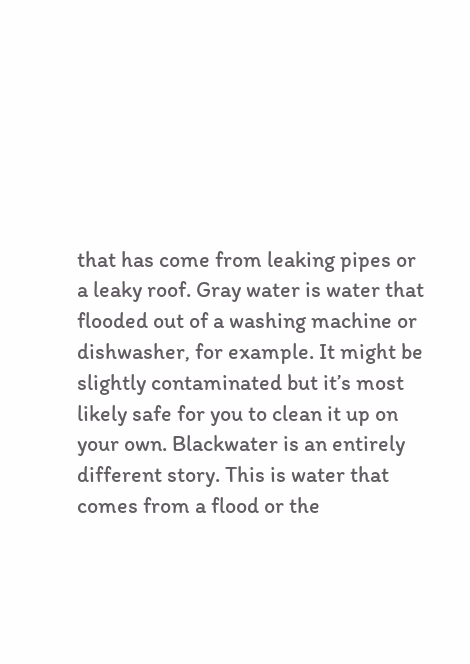that has come from leaking pipes or a leaky roof. Gray water is water that flooded out of a washing machine or dishwasher, for example. It might be slightly contaminated but it’s most likely safe for you to clean it up on your own. Blackwater is an entirely different story. This is water that comes from a flood or the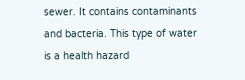sewer. It contains contaminants and bacteria. This type of water is a health hazard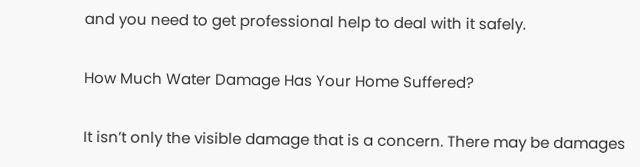and you need to get professional help to deal with it safely.

How Much Water Damage Has Your Home Suffered?

It isn’t only the visible damage that is a concern. There may be damages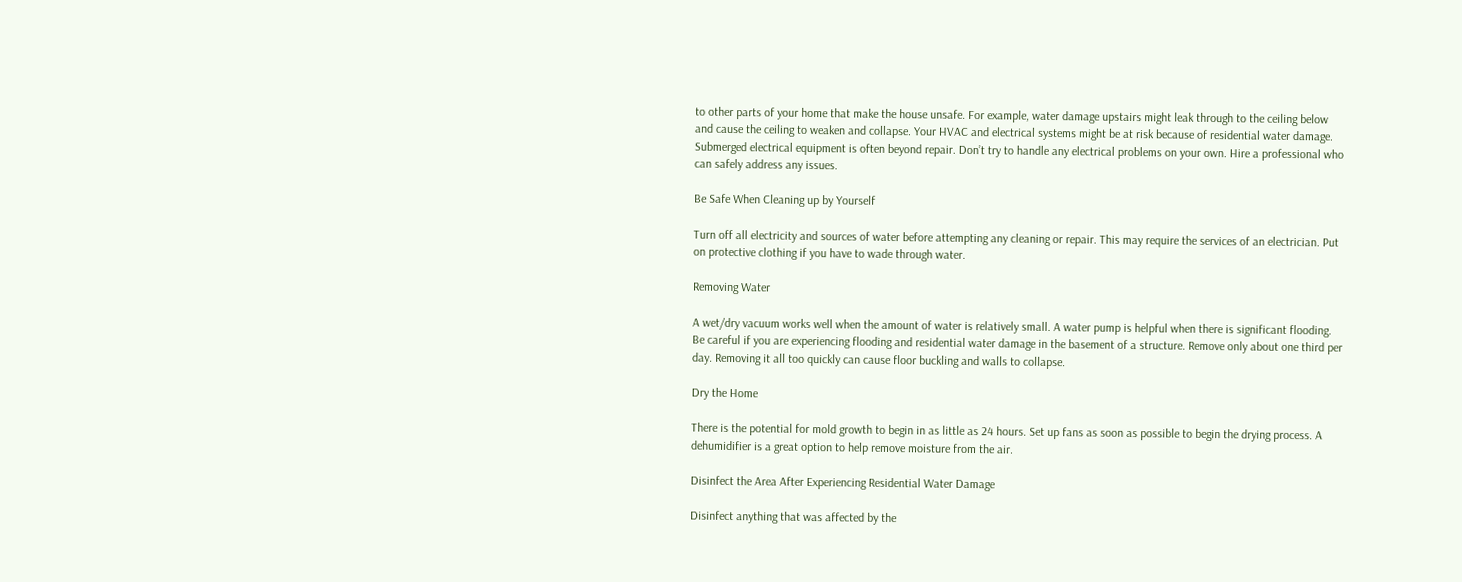to other parts of your home that make the house unsafe. For example, water damage upstairs might leak through to the ceiling below and cause the ceiling to weaken and collapse. Your HVAC and electrical systems might be at risk because of residential water damage. Submerged electrical equipment is often beyond repair. Don’t try to handle any electrical problems on your own. Hire a professional who can safely address any issues.

Be Safe When Cleaning up by Yourself

Turn off all electricity and sources of water before attempting any cleaning or repair. This may require the services of an electrician. Put on protective clothing if you have to wade through water.

Removing Water

A wet/dry vacuum works well when the amount of water is relatively small. A water pump is helpful when there is significant flooding. Be careful if you are experiencing flooding and residential water damage in the basement of a structure. Remove only about one third per day. Removing it all too quickly can cause floor buckling and walls to collapse.

Dry the Home

There is the potential for mold growth to begin in as little as 24 hours. Set up fans as soon as possible to begin the drying process. A dehumidifier is a great option to help remove moisture from the air.

Disinfect the Area After Experiencing Residential Water Damage

Disinfect anything that was affected by the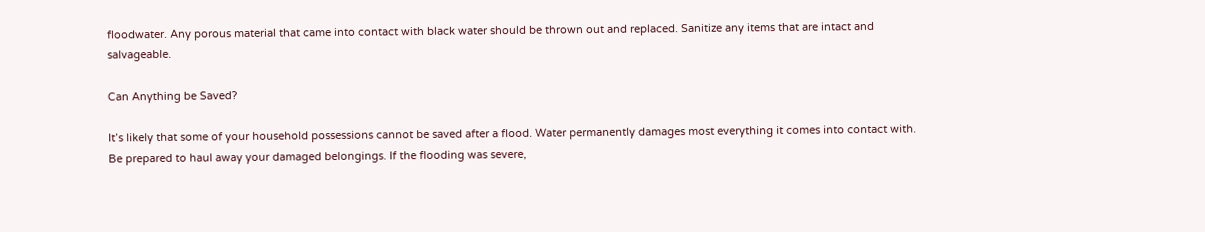floodwater. Any porous material that came into contact with black water should be thrown out and replaced. Sanitize any items that are intact and salvageable.

Can Anything be Saved?

It’s likely that some of your household possessions cannot be saved after a flood. Water permanently damages most everything it comes into contact with. Be prepared to haul away your damaged belongings. If the flooding was severe,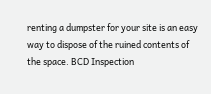renting a dumpster for your site is an easy way to dispose of the ruined contents of the space. BCD Inspection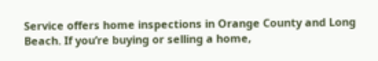Service offers home inspections in Orange County and Long Beach. If you’re buying or selling a home,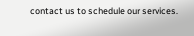contact us to schedule our services.